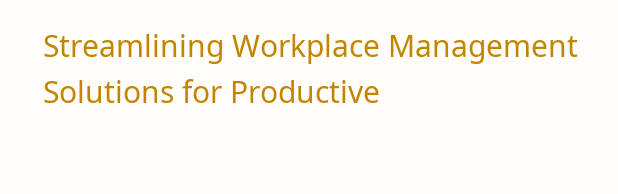Streamlining Workplace Management Solutions for Productive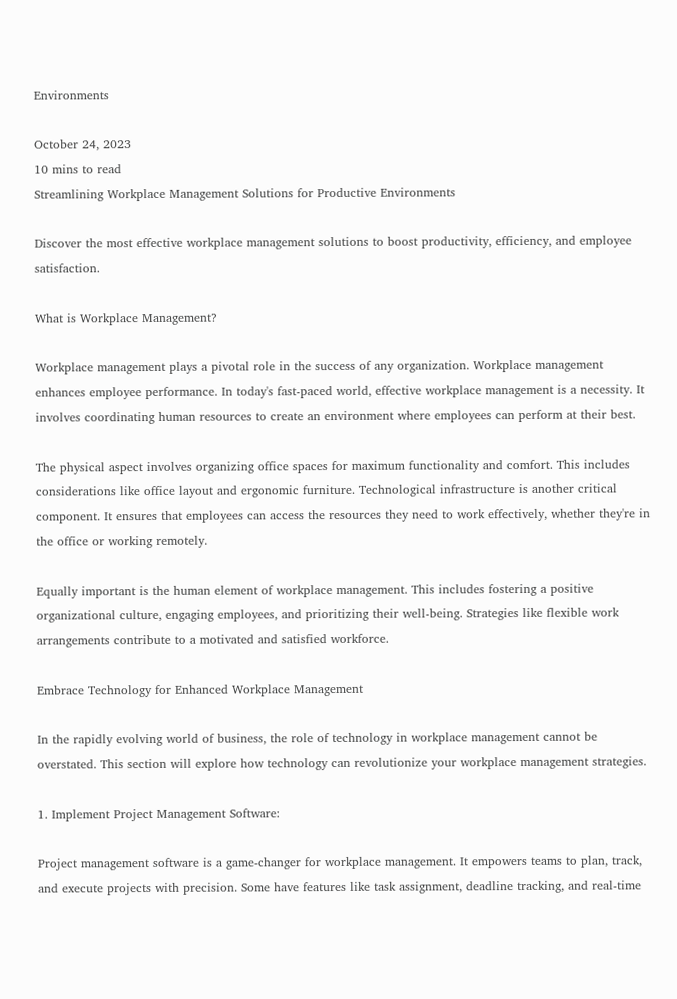Environments

October 24, 2023
10 mins to read
Streamlining Workplace Management Solutions for Productive Environments

Discover the most effective workplace management solutions to boost productivity, efficiency, and employee satisfaction.

What is Workplace Management?

Workplace management plays a pivotal role in the success of any organization. Workplace management enhances employee performance. In today's fast-paced world, effective workplace management is a necessity. It involves coordinating human resources to create an environment where employees can perform at their best.

The physical aspect involves organizing office spaces for maximum functionality and comfort. This includes considerations like office layout and ergonomic furniture. Technological infrastructure is another critical component. It ensures that employees can access the resources they need to work effectively, whether they're in the office or working remotely.

Equally important is the human element of workplace management. This includes fostering a positive organizational culture, engaging employees, and prioritizing their well-being. Strategies like flexible work arrangements contribute to a motivated and satisfied workforce.

Embrace Technology for Enhanced Workplace Management

In the rapidly evolving world of business, the role of technology in workplace management cannot be overstated. This section will explore how technology can revolutionize your workplace management strategies.

1. Implement Project Management Software:

Project management software is a game-changer for workplace management. It empowers teams to plan, track, and execute projects with precision. Some have features like task assignment, deadline tracking, and real-time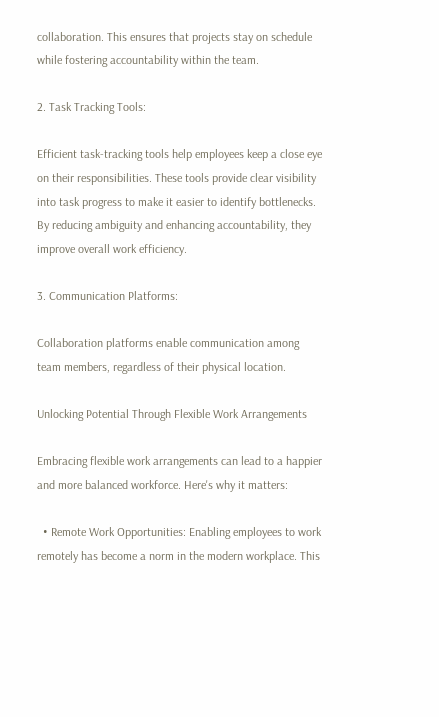collaboration. This ensures that projects stay on schedule while fostering accountability within the team.

2. Task Tracking Tools:

Efficient task-tracking tools help employees keep a close eye on their responsibilities. These tools provide clear visibility into task progress to make it easier to identify bottlenecks. By reducing ambiguity and enhancing accountability, they improve overall work efficiency.

3. Communication Platforms:

Collaboration platforms enable communication among team members, regardless of their physical location.

Unlocking Potential Through Flexible Work Arrangements

Embracing flexible work arrangements can lead to a happier and more balanced workforce. Here's why it matters:

  • Remote Work Opportunities: Enabling employees to work remotely has become a norm in the modern workplace. This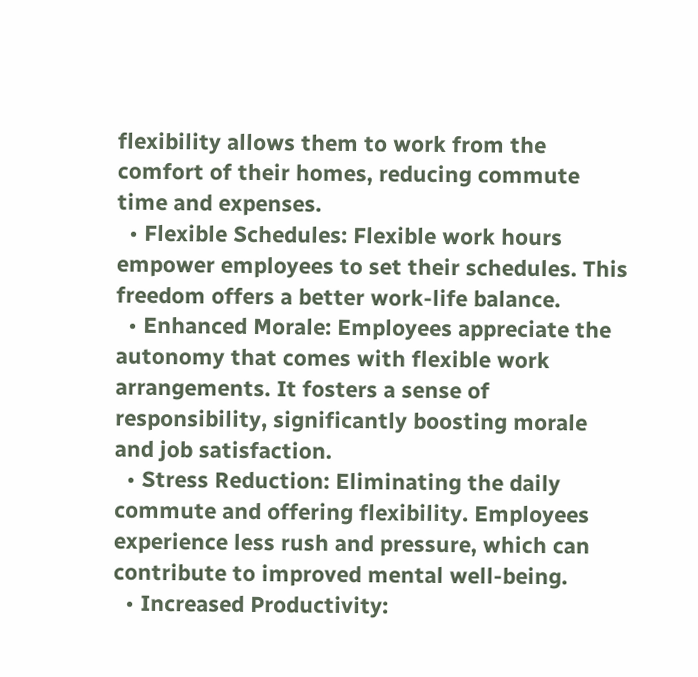flexibility allows them to work from the comfort of their homes, reducing commute time and expenses.
  • Flexible Schedules: Flexible work hours empower employees to set their schedules. This freedom offers a better work-life balance.
  • Enhanced Morale: Employees appreciate the autonomy that comes with flexible work arrangements. It fosters a sense of responsibility, significantly boosting morale and job satisfaction.
  • Stress Reduction: Eliminating the daily commute and offering flexibility. Employees experience less rush and pressure, which can contribute to improved mental well-being.
  • Increased Productivity: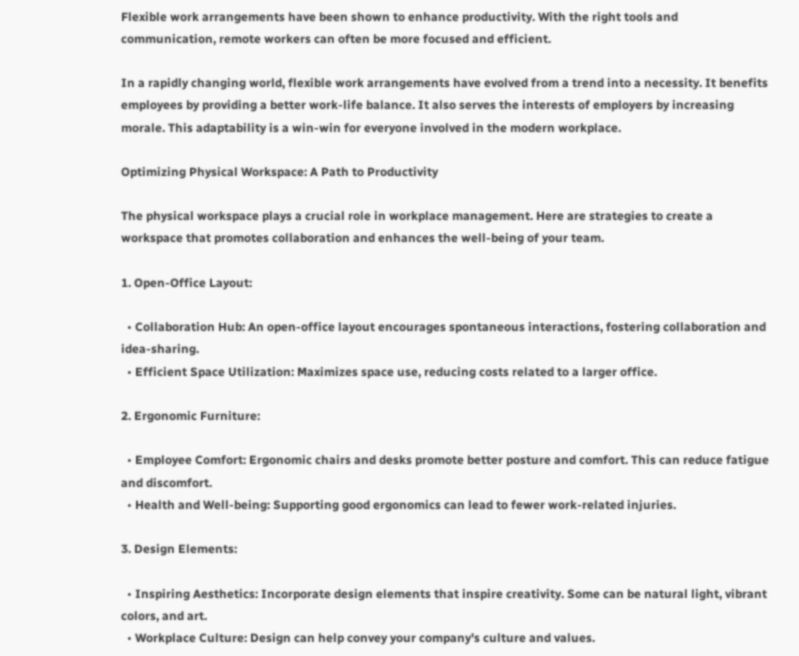Flexible work arrangements have been shown to enhance productivity. With the right tools and communication, remote workers can often be more focused and efficient.

In a rapidly changing world, flexible work arrangements have evolved from a trend into a necessity. It benefits employees by providing a better work-life balance. It also serves the interests of employers by increasing morale. This adaptability is a win-win for everyone involved in the modern workplace.

Optimizing Physical Workspace: A Path to Productivity

The physical workspace plays a crucial role in workplace management. Here are strategies to create a workspace that promotes collaboration and enhances the well-being of your team.

1. Open-Office Layout:

  • Collaboration Hub: An open-office layout encourages spontaneous interactions, fostering collaboration and idea-sharing.
  • Efficient Space Utilization: Maximizes space use, reducing costs related to a larger office.

2. Ergonomic Furniture:

  • Employee Comfort: Ergonomic chairs and desks promote better posture and comfort. This can reduce fatigue and discomfort.
  • Health and Well-being: Supporting good ergonomics can lead to fewer work-related injuries.

3. Design Elements:

  • Inspiring Aesthetics: Incorporate design elements that inspire creativity. Some can be natural light, vibrant colors, and art.
  • Workplace Culture: Design can help convey your company's culture and values.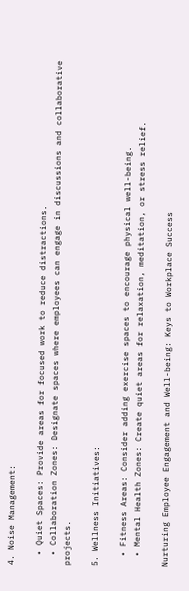4. Noise Management:

  • Quiet Spaces: Provide areas for focused work to reduce distractions.
  • Collaboration Zones: Designate spaces where employees can engage in discussions and collaborative projects.

5. Wellness Initiatives:

  • Fitness Areas: Consider adding exercise spaces to encourage physical well-being.
  • Mental Health Zones: Create quiet areas for relaxation, meditation, or stress relief.

Nurturing Employee Engagement and Well-being: Keys to Workplace Success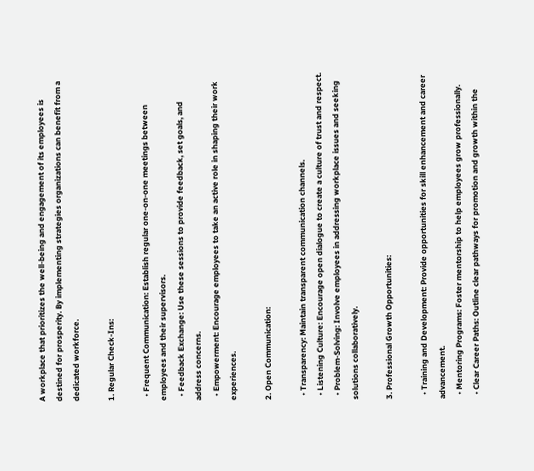A workplace that prioritizes the well-being and engagement of its employees is destined for prosperity. By implementing strategies organizations can benefit from a dedicated workforce.

1. Regular Check-Ins:

  • Frequent Communication: Establish regular one-on-one meetings between employees and their supervisors.
  • Feedback Exchange: Use these sessions to provide feedback, set goals, and address concerns.
  • Empowerment: Encourage employees to take an active role in shaping their work experiences.

2. Open Communication:

  • Transparency: Maintain transparent communication channels.
  • Listening Culture: Encourage open dialogue to create a culture of trust and respect.
  • Problem-Solving: Involve employees in addressing workplace issues and seeking solutions collaboratively.

3. Professional Growth Opportunities:

  • Training and Development: Provide opportunities for skill enhancement and career advancement.
  • Mentoring Programs: Foster mentorship to help employees grow professionally.
  • Clear Career Paths: Outline clear pathways for promotion and growth within the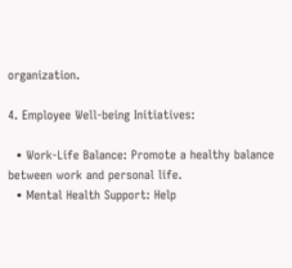organization.

4. Employee Well-being Initiatives:

  • Work-Life Balance: Promote a healthy balance between work and personal life.
  • Mental Health Support: Help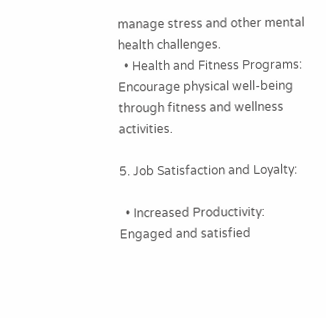manage stress and other mental health challenges.
  • Health and Fitness Programs: Encourage physical well-being through fitness and wellness activities.

5. Job Satisfaction and Loyalty:

  • Increased Productivity: Engaged and satisfied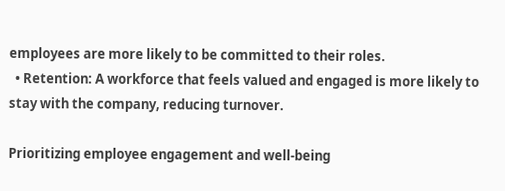employees are more likely to be committed to their roles.
  • Retention: A workforce that feels valued and engaged is more likely to stay with the company, reducing turnover.

Prioritizing employee engagement and well-being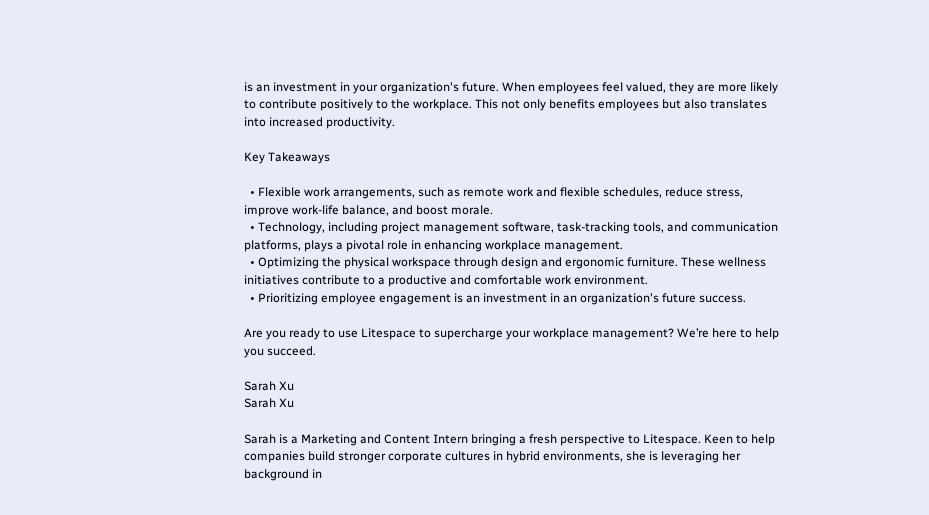is an investment in your organization's future. When employees feel valued, they are more likely to contribute positively to the workplace. This not only benefits employees but also translates into increased productivity.

Key Takeaways

  • Flexible work arrangements, such as remote work and flexible schedules, reduce stress, improve work-life balance, and boost morale.
  • Technology, including project management software, task-tracking tools, and communication platforms, plays a pivotal role in enhancing workplace management.
  • Optimizing the physical workspace through design and ergonomic furniture. These wellness initiatives contribute to a productive and comfortable work environment.
  • Prioritizing employee engagement is an investment in an organization's future success.

Are you ready to use Litespace to supercharge your workplace management? We’re here to help you succeed.

Sarah Xu
Sarah Xu

Sarah is a Marketing and Content Intern bringing a fresh perspective to Litespace. Keen to help companies build stronger corporate cultures in hybrid environments, she is leveraging her background in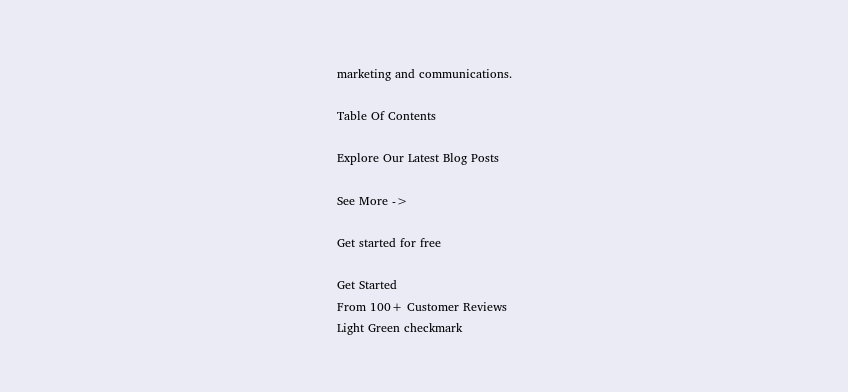marketing and communications.

Table Of Contents

Explore Our Latest Blog Posts

See More ->

Get started for free

Get Started
From 100+ Customer Reviews
Light Green checkmark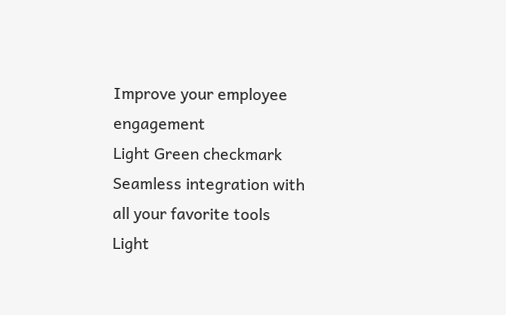Improve your employee engagement
Light Green checkmark
Seamless integration with all your favorite tools
Light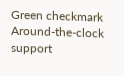Green checkmark
Around-the-clock support